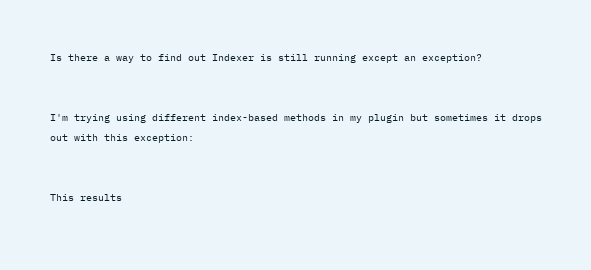Is there a way to find out Indexer is still running except an exception?


I'm trying using different index-based methods in my plugin but sometimes it drops out with this exception:


This results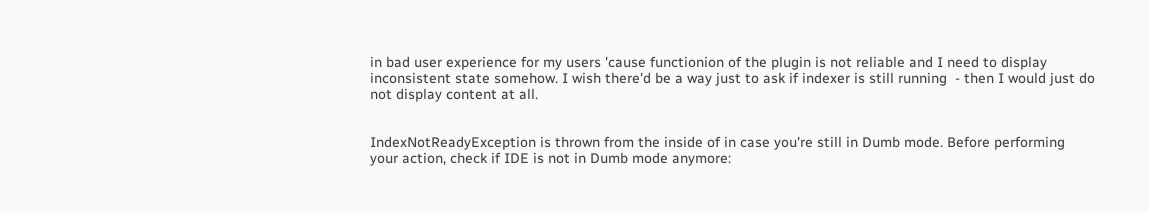in bad user experience for my users 'cause functionion of the plugin is not reliable and I need to display inconsistent state somehow. I wish there'd be a way just to ask if indexer is still running  - then I would just do not display content at all.


IndexNotReadyException is thrown from the inside of in case you're still in Dumb mode. Before performing your action, check if IDE is not in Dumb mode anymore: